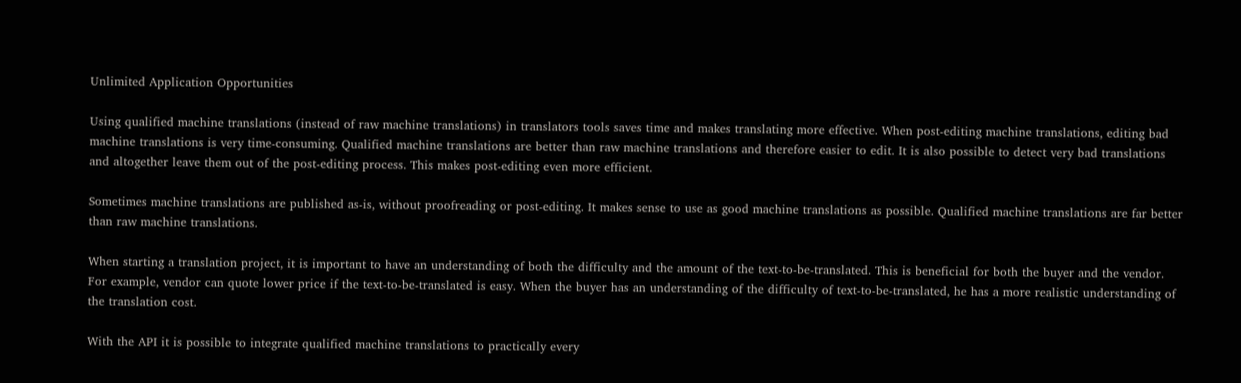Unlimited Application Opportunities

Using qualified machine translations (instead of raw machine translations) in translators tools saves time and makes translating more effective. When post-editing machine translations, editing bad machine translations is very time-consuming. Qualified machine translations are better than raw machine translations and therefore easier to edit. It is also possible to detect very bad translations and altogether leave them out of the post-editing process. This makes post-editing even more efficient.

Sometimes machine translations are published as-is, without proofreading or post-editing. It makes sense to use as good machine translations as possible. Qualified machine translations are far better than raw machine translations.

When starting a translation project, it is important to have an understanding of both the difficulty and the amount of the text-to-be-translated. This is beneficial for both the buyer and the vendor. For example, vendor can quote lower price if the text-to-be-translated is easy. When the buyer has an understanding of the difficulty of text-to-be-translated, he has a more realistic understanding of the translation cost.

With the API it is possible to integrate qualified machine translations to practically every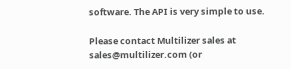software. The API is very simple to use.

Please contact Multilizer sales at sales@multilizer.com (or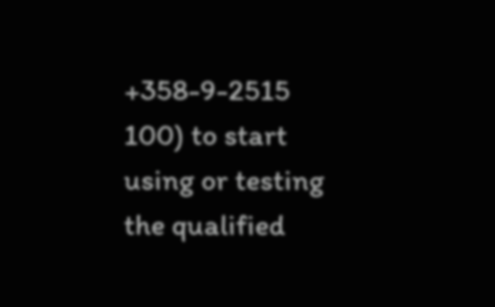+358-9-2515 100) to start using or testing the qualified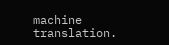machine translation.